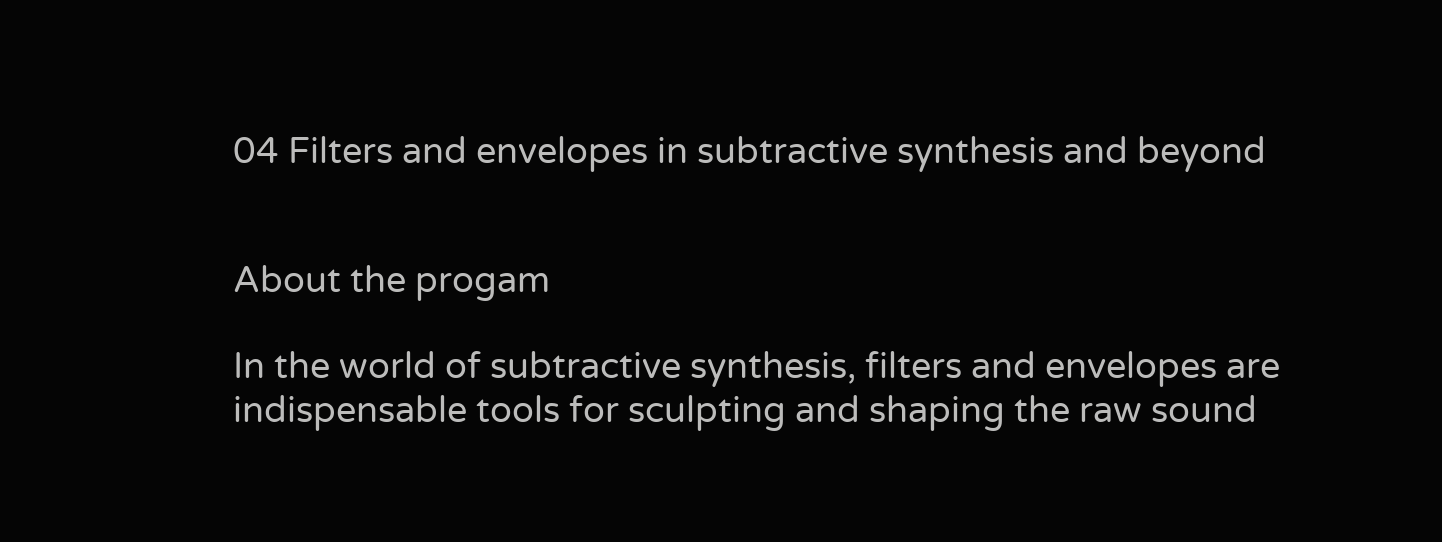04 Filters and envelopes in subtractive synthesis and beyond


About the progam

In the world of subtractive synthesis, filters and envelopes are indispensable tools for sculpting and shaping the raw sound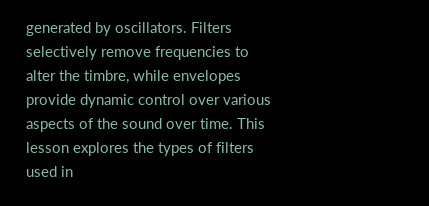generated by oscillators. Filters selectively remove frequencies to alter the timbre, while envelopes provide dynamic control over various aspects of the sound over time. This lesson explores the types of filters used in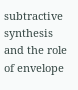subtractive synthesis and the role of envelope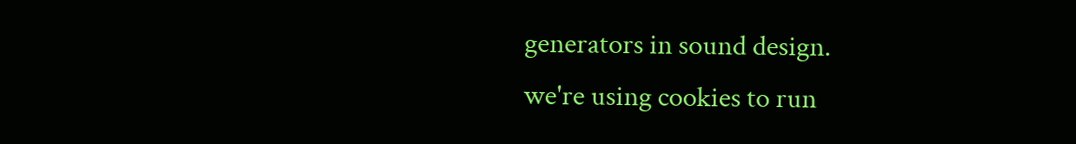generators in sound design.
we're using cookies to run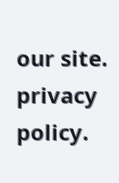our site. privacy policy.